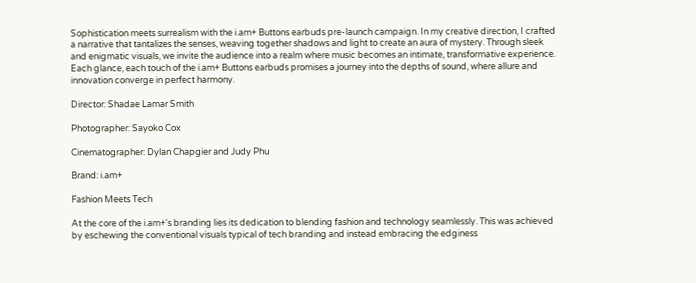Sophistication meets surrealism with the i.am+ Buttons earbuds pre-launch campaign. In my creative direction, I crafted a narrative that tantalizes the senses, weaving together shadows and light to create an aura of mystery. Through sleek and enigmatic visuals, we invite the audience into a realm where music becomes an intimate, transformative experience. Each glance, each touch of the i.am+ Buttons earbuds promises a journey into the depths of sound, where allure and innovation converge in perfect harmony.

Director: Shadae Lamar Smith

Photographer: Sayoko Cox

Cinematographer: Dylan Chapgier and Judy Phu

Brand: i.am+

Fashion Meets Tech

At the core of the i.am+'s branding lies its dedication to blending fashion and technology seamlessly. This was achieved by eschewing the conventional visuals typical of tech branding and instead embracing the edginess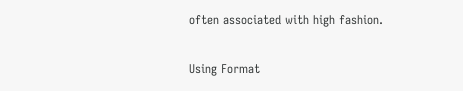often associated with high fashion.

Using Format